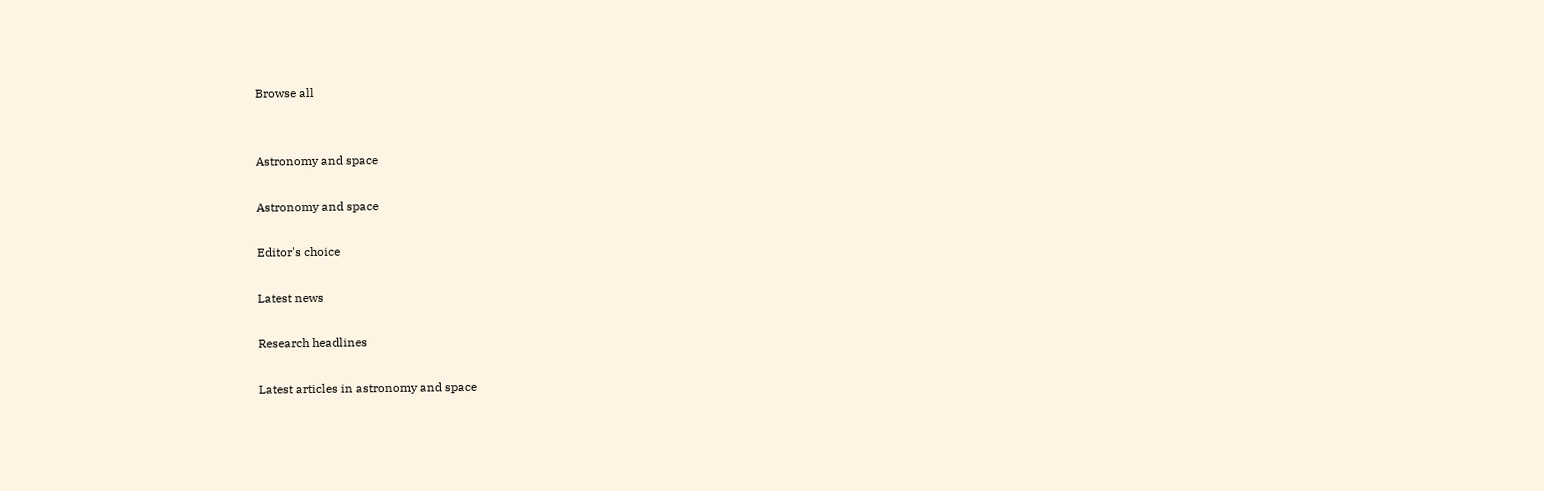Browse all


Astronomy and space

Astronomy and space

Editor's choice

Latest news

Research headlines

Latest articles in astronomy and space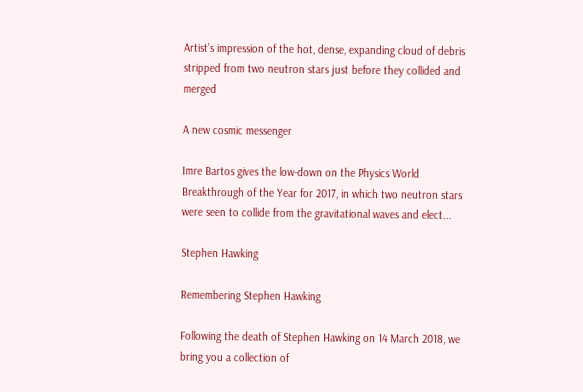Artist’s impression of the hot, dense, expanding cloud of debris stripped from two neutron stars just before they collided and merged

A new cosmic messenger

Imre Bartos gives the low-down on the Physics World Breakthrough of the Year for 2017, in which two neutron stars were seen to collide from the gravitational waves and elect...

Stephen Hawking

Remembering Stephen Hawking

Following the death of Stephen Hawking on 14 March 2018, we bring you a collection of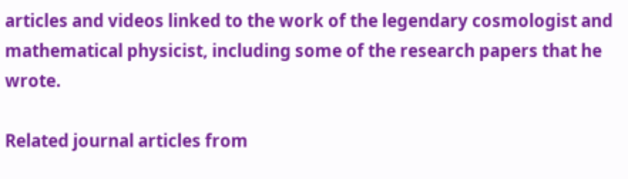articles and videos linked to the work of the legendary cosmologist and mathematical physicist, including some of the research papers that he wrote.

Related journal articles from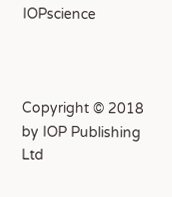IOPscience



Copyright © 2018 by IOP Publishing Ltd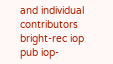and individual contributors
bright-rec iop pub iop-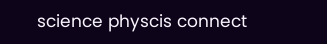science physcis connect